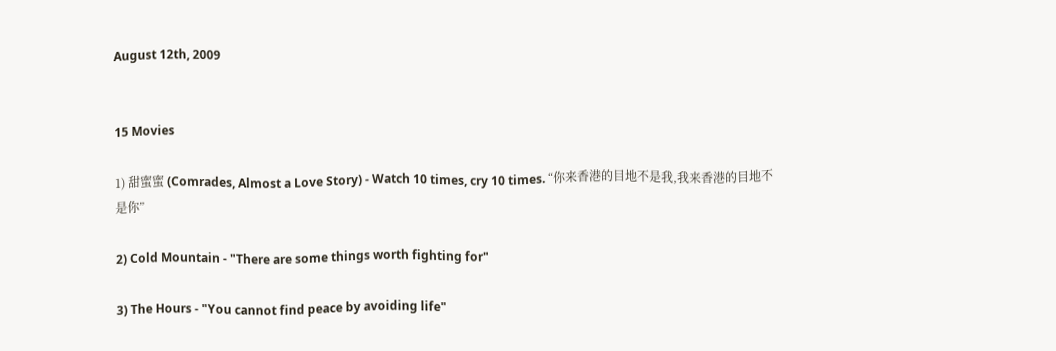August 12th, 2009


15 Movies

1) 甜蜜蜜 (Comrades, Almost a Love Story) - Watch 10 times, cry 10 times. “你来香港的目地不是我,我来香港的目地不是你”

2) Cold Mountain - "There are some things worth fighting for"

3) The Hours - "You cannot find peace by avoiding life"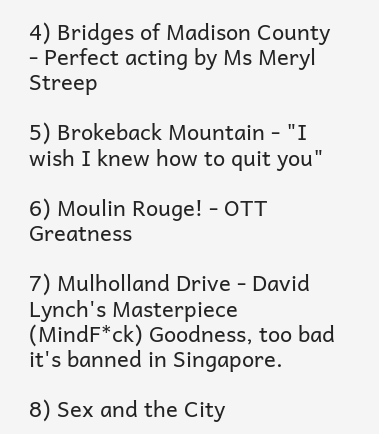4) Bridges of Madison County - Perfect acting by Ms Meryl Streep

5) Brokeback Mountain - "I wish I knew how to quit you"

6) Moulin Rouge! - OTT Greatness

7) Mulholland Drive - David Lynch's Masterpiece (MindF*ck) Goodness, too bad it's banned in Singapore.

8) Sex and the City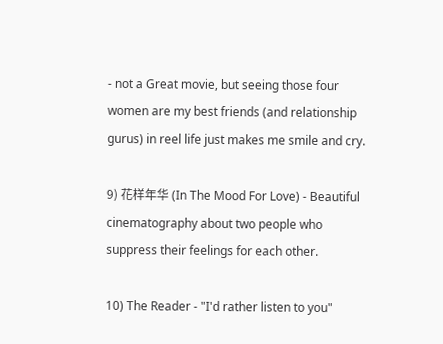- not a Great movie, but seeing those four women are my best friends (and relationship gurus) in reel life just makes me smile and cry.

9) 花样年华 (In The Mood For Love) - Beautiful cinematography about two people who suppress their feelings for each other.

10) The Reader - "I'd rather listen to you"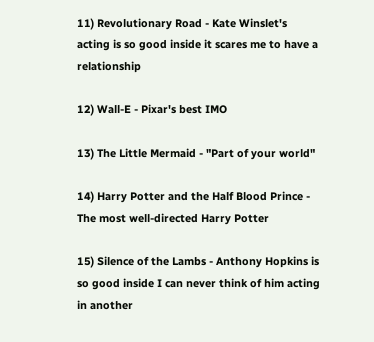11) Revolutionary Road - Kate Winslet's acting is so good inside it scares me to have a relationship

12) Wall-E - Pixar's best IMO

13) The Little Mermaid - "Part of your world"

14) Harry Potter and the Half Blood Prince - The most well-directed Harry Potter

15) Silence of the Lambs - Anthony Hopkins is so good inside I can never think of him acting in another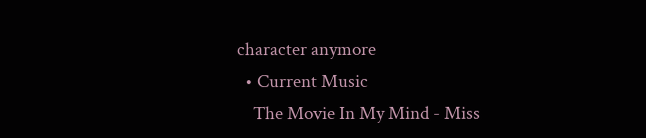character anymore
  • Current Music
    The Movie In My Mind - Miss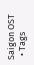Saigon OST
  • Tags